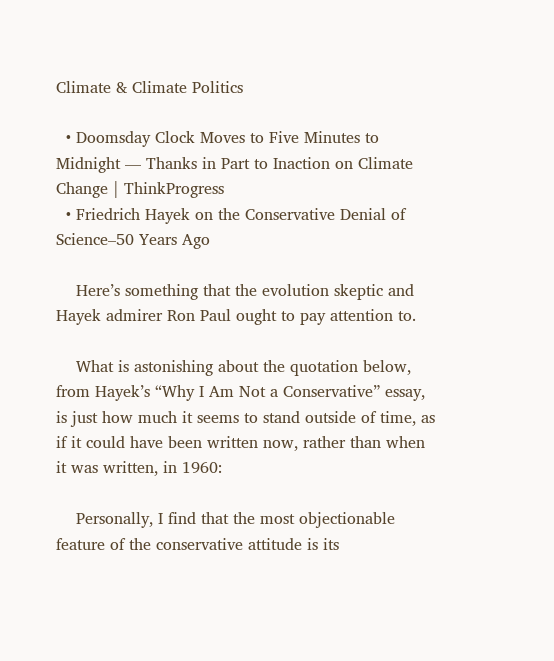Climate & Climate Politics

  • Doomsday Clock Moves to Five Minutes to Midnight — Thanks in Part to Inaction on Climate Change | ThinkProgress
  • Friedrich Hayek on the Conservative Denial of Science–50 Years Ago

    Here’s something that the evolution skeptic and Hayek admirer Ron Paul ought to pay attention to.

    What is astonishing about the quotation below, from Hayek’s “Why I Am Not a Conservative” essay, is just how much it seems to stand outside of time, as if it could have been written now, rather than when it was written, in 1960:

    Personally, I find that the most objectionable feature of the conservative attitude is its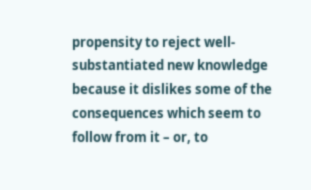propensity to reject well-substantiated new knowledge because it dislikes some of the consequences which seem to follow from it – or, to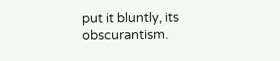put it bluntly, its obscurantism.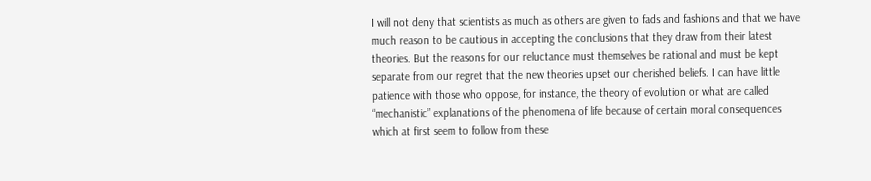I will not deny that scientists as much as others are given to fads and fashions and that we have much reason to be cautious in accepting the conclusions that they draw from their latest theories. But the reasons for our reluctance must themselves be rational and must be kept separate from our regret that the new theories upset our cherished beliefs. I can have little patience with those who oppose, for instance, the theory of evolution or what are called “mechanistic” explanations of the phenomena of life because of certain moral consequences which at first seem to follow from these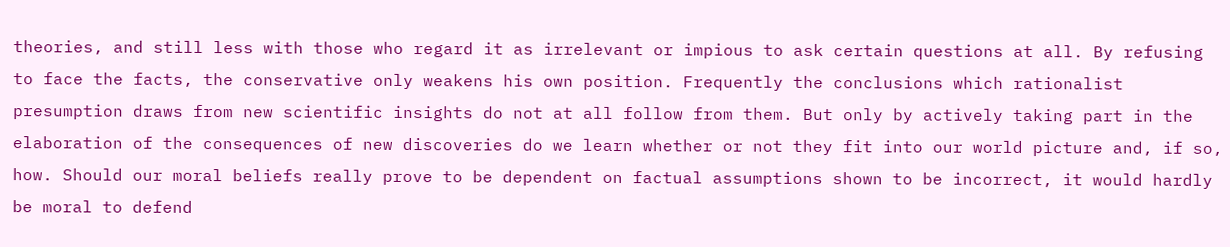theories, and still less with those who regard it as irrelevant or impious to ask certain questions at all. By refusing to face the facts, the conservative only weakens his own position. Frequently the conclusions which rationalist presumption draws from new scientific insights do not at all follow from them. But only by actively taking part in the elaboration of the consequences of new discoveries do we learn whether or not they fit into our world picture and, if so, how. Should our moral beliefs really prove to be dependent on factual assumptions shown to be incorrect, it would hardly be moral to defend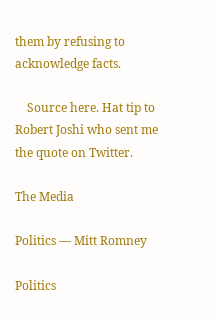them by refusing to acknowledge facts.

    Source here. Hat tip to Robert Joshi who sent me the quote on Twitter.

The Media

Politics — Mitt Romney

Politics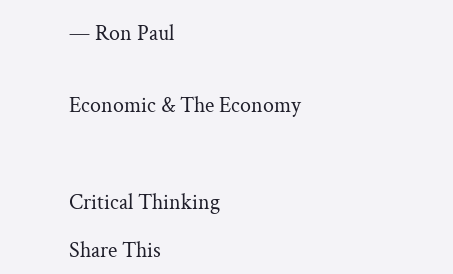— Ron Paul


Economic & The Economy



Critical Thinking

Share This